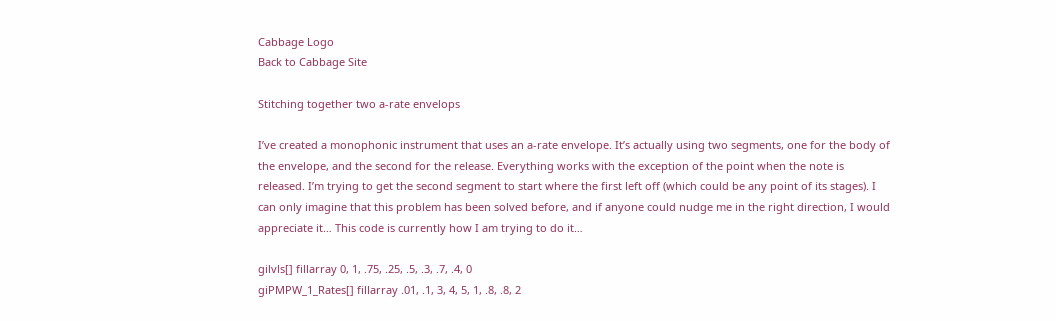Cabbage Logo
Back to Cabbage Site

Stitching together two a-rate envelops

I’ve created a monophonic instrument that uses an a-rate envelope. It’s actually using two segments, one for the body of the envelope, and the second for the release. Everything works with the exception of the point when the note is released. I’m trying to get the second segment to start where the first left off (which could be any point of its stages). I can only imagine that this problem has been solved before, and if anyone could nudge me in the right direction, I would appreciate it… This code is currently how I am trying to do it…

gilvls[] fillarray 0, 1, .75, .25, .5, .3, .7, .4, 0
giPMPW_1_Rates[] fillarray .01, .1, 3, 4, 5, 1, .8, .8, 2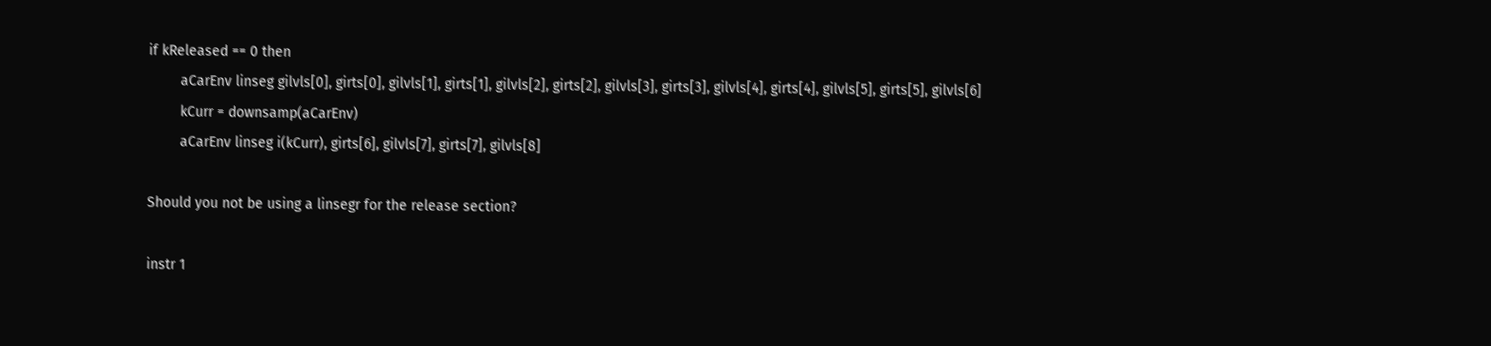if kReleased == 0 then
        aCarEnv linseg gilvls[0], girts[0], gilvls[1], girts[1], gilvls[2], girts[2], gilvls[3], girts[3], gilvls[4], girts[4], gilvls[5], girts[5], gilvls[6]
        kCurr = downsamp(aCarEnv)
        aCarEnv linseg i(kCurr), girts[6], gilvls[7], girts[7], gilvls[8]

Should you not be using a linsegr for the release section?

instr 1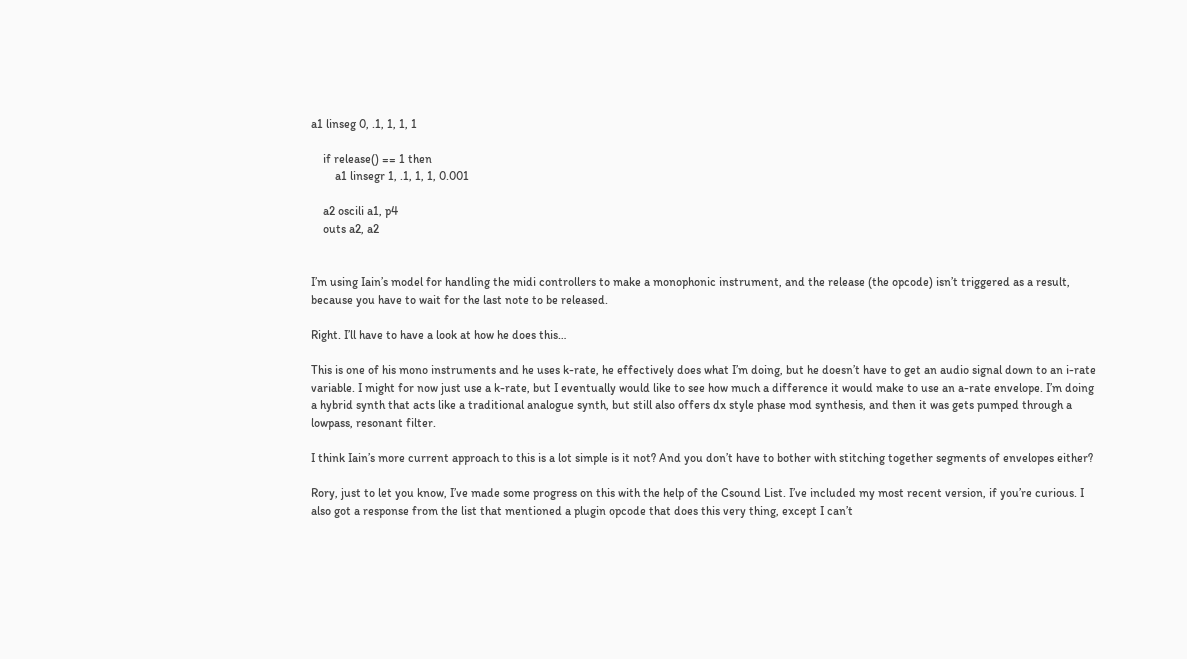a1 linseg 0, .1, 1, 1, 1

    if release() == 1 then
        a1 linsegr 1, .1, 1, 1, 0.001

    a2 oscili a1, p4
    outs a2, a2


I’m using Iain’s model for handling the midi controllers to make a monophonic instrument, and the release (the opcode) isn’t triggered as a result, because you have to wait for the last note to be released.

Right. I’ll have to have a look at how he does this…

This is one of his mono instruments and he uses k-rate, he effectively does what I’m doing, but he doesn’t have to get an audio signal down to an i-rate variable. I might for now just use a k-rate, but I eventually would like to see how much a difference it would make to use an a-rate envelope. I’m doing a hybrid synth that acts like a traditional analogue synth, but still also offers dx style phase mod synthesis, and then it was gets pumped through a lowpass, resonant filter.

I think Iain’s more current approach to this is a lot simple is it not? And you don’t have to bother with stitching together segments of envelopes either?

Rory, just to let you know, I’ve made some progress on this with the help of the Csound List. I’ve included my most recent version, if you’re curious. I also got a response from the list that mentioned a plugin opcode that does this very thing, except I can’t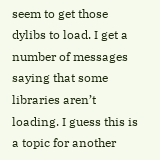seem to get those dylibs to load. I get a number of messages saying that some libraries aren’t loading. I guess this is a topic for another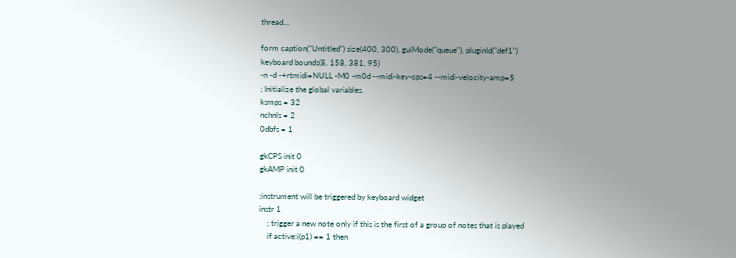thread…

form caption("Untitled") size(400, 300), guiMode("queue"), pluginId("def1")
keyboard bounds(8, 158, 381, 95)
-n -d -+rtmidi=NULL -M0 -m0d --midi-key-cps=4 --midi-velocity-amp=5
; Initialize the global variables.
ksmps = 32
nchnls = 2
0dbfs = 1

gkCPS init 0
gkAMP init 0

;instrument will be triggered by keyboard widget
instr 1
    ; trigger a new note only if this is the first of a group of notes that is played
    if active:i(p1) == 1 then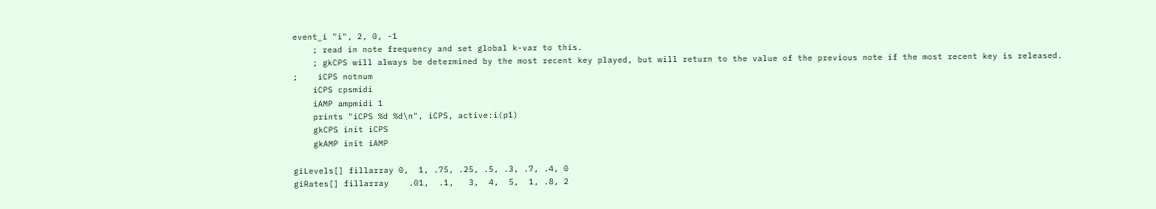event_i "i", 2, 0, -1
    ; read in note frequency and set global k-var to this.
    ; gkCPS will always be determined by the most recent key played, but will return to the value of the previous note if the most recent key is released.
;    iCPS notnum
    iCPS cpsmidi
    iAMP ampmidi 1
    prints "iCPS %d %d\n", iCPS, active:i(p1)
    gkCPS init iCPS
    gkAMP init iAMP

giLevels[] fillarray 0,  1, .75, .25, .5, .3, .7, .4, 0
giRates[] fillarray    .01,  .1,   3,  4,  5,  1, .8, 2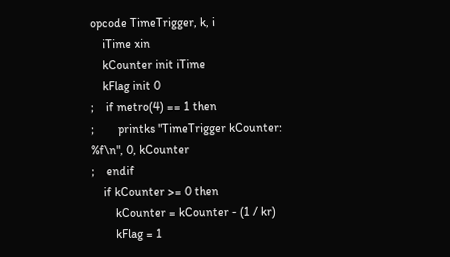opcode TimeTrigger, k, i
    iTime xin
    kCounter init iTime
    kFlag init 0
;    if metro(4) == 1 then
;        printks "TimeTrigger kCounter: %f\n", 0, kCounter
;    endif
    if kCounter >= 0 then
        kCounter = kCounter - (1 / kr)
        kFlag = 1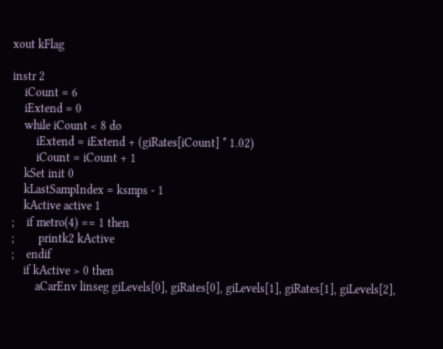xout kFlag

instr 2
    iCount = 6
    iExtend = 0
    while iCount < 8 do
        iExtend = iExtend + (giRates[iCount] * 1.02)
        iCount = iCount + 1
    kSet init 0
    kLastSampIndex = ksmps - 1
    kActive active 1
;    if metro(4) == 1 then
;        printk2 kActive
;    endif
    if kActive > 0 then
        aCarEnv linseg giLevels[0], giRates[0], giLevels[1], giRates[1], giLevels[2],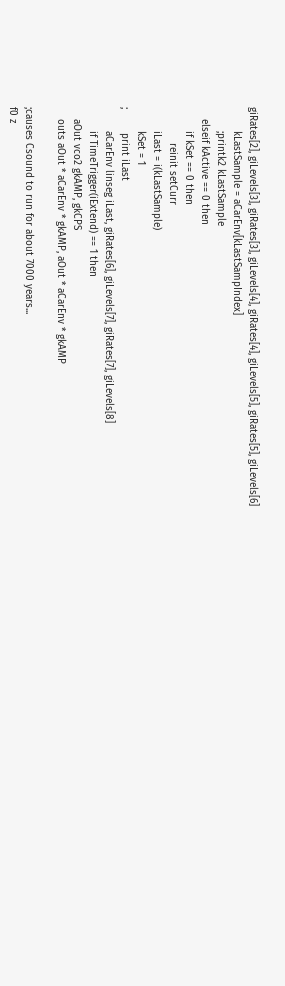giRates[2], giLevels[3], giRates[3], giLevels[4], giRates[4], giLevels[5], giRates[5], giLevels[6]
        kLastSample = aCarEnv[kLastSampIndex]
        ;printk2 kLastSample
    elseif kActive == 0 then
        if kSet == 0 then
            reinit setCurr
        iLast = i(kLastSample)
        kSet = 1
;        print iLast
        aCarEnv linseg iLast, giRates[6], giLevels[7], giRates[7], giLevels[8]
        if TimeTrigger(iExtend) == 1 then
    aOut vco2 gkAMP, gkCPS
    outs aOut * aCarEnv * gkAMP, aOut * aCarEnv * gkAMP

;causes Csound to run for about 7000 years...
f0 z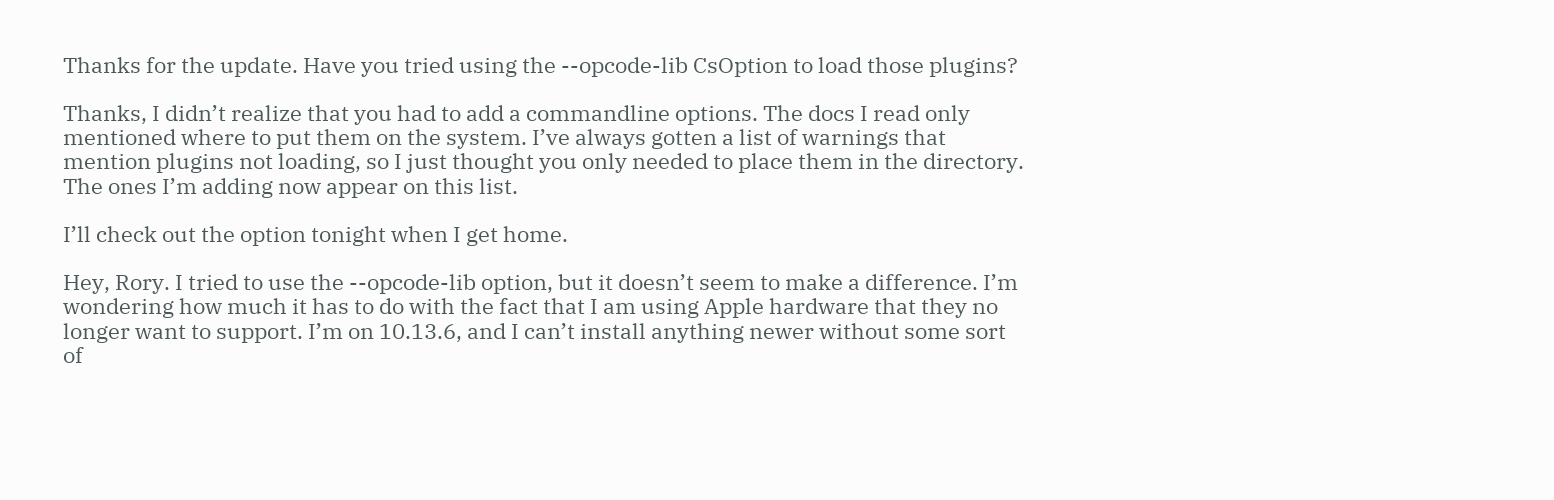Thanks for the update. Have you tried using the --opcode-lib CsOption to load those plugins?

Thanks, I didn’t realize that you had to add a commandline options. The docs I read only mentioned where to put them on the system. I’ve always gotten a list of warnings that mention plugins not loading, so I just thought you only needed to place them in the directory. The ones I’m adding now appear on this list.

I’ll check out the option tonight when I get home.

Hey, Rory. I tried to use the --opcode-lib option, but it doesn’t seem to make a difference. I’m wondering how much it has to do with the fact that I am using Apple hardware that they no longer want to support. I’m on 10.13.6, and I can’t install anything newer without some sort of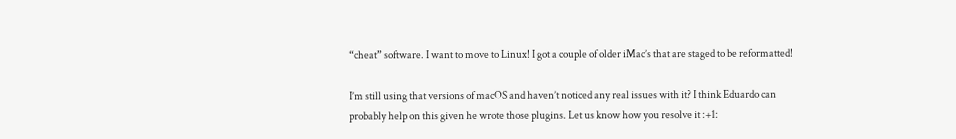“cheat” software. I want to move to Linux! I got a couple of older iMac’s that are staged to be reformatted!

I’m still using that versions of macOS and haven’t noticed any real issues with it? I think Eduardo can probably help on this given he wrote those plugins. Let us know how you resolve it :+1: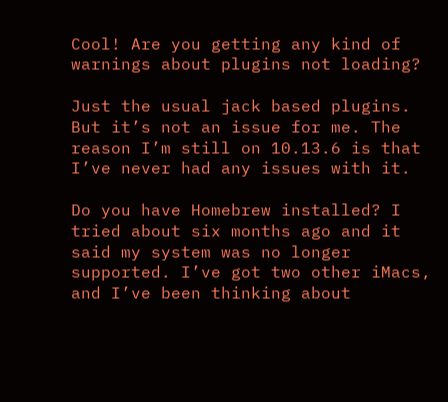Cool! Are you getting any kind of warnings about plugins not loading?

Just the usual jack based plugins. But it’s not an issue for me. The reason I’m still on 10.13.6 is that I’ve never had any issues with it.

Do you have Homebrew installed? I tried about six months ago and it said my system was no longer supported. I’ve got two other iMacs, and I’ve been thinking about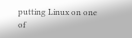putting Linux on one of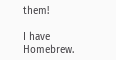them!

I have Homebrew.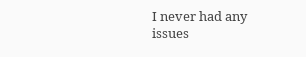I never had any issues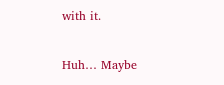with it.

Huh… Maybe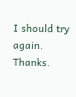I should try again. Thanks.